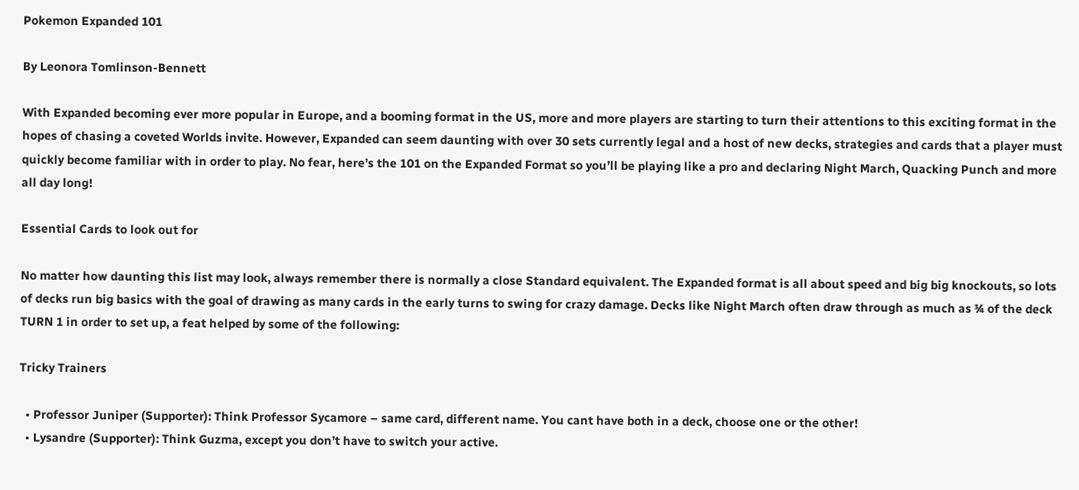Pokemon Expanded 101

By Leonora Tomlinson-Bennett

With Expanded becoming ever more popular in Europe, and a booming format in the US, more and more players are starting to turn their attentions to this exciting format in the hopes of chasing a coveted Worlds invite. However, Expanded can seem daunting with over 30 sets currently legal and a host of new decks, strategies and cards that a player must quickly become familiar with in order to play. No fear, here’s the 101 on the Expanded Format so you’ll be playing like a pro and declaring Night March, Quacking Punch and more all day long!

Essential Cards to look out for

No matter how daunting this list may look, always remember there is normally a close Standard equivalent. The Expanded format is all about speed and big big knockouts, so lots of decks run big basics with the goal of drawing as many cards in the early turns to swing for crazy damage. Decks like Night March often draw through as much as ¾ of the deck TURN 1 in order to set up, a feat helped by some of the following:

Tricky Trainers

  • Professor Juniper (Supporter): Think Professor Sycamore – same card, different name. You cant have both in a deck, choose one or the other!
  • Lysandre (Supporter): Think Guzma, except you don’t have to switch your active.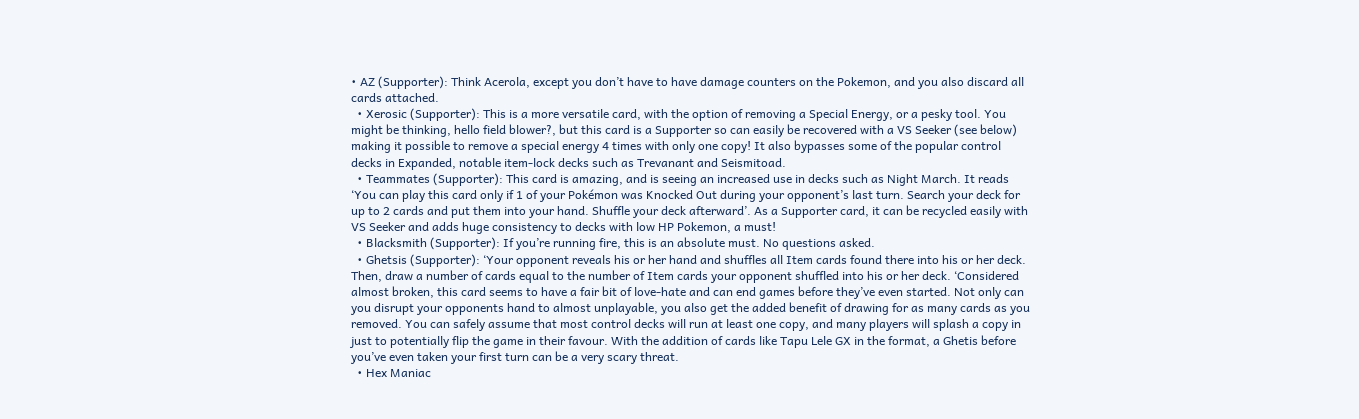• AZ (Supporter): Think Acerola, except you don’t have to have damage counters on the Pokemon, and you also discard all cards attached.
  • Xerosic (Supporter): This is a more versatile card, with the option of removing a Special Energy, or a pesky tool. You might be thinking, hello field blower?, but this card is a Supporter so can easily be recovered with a VS Seeker (see below) making it possible to remove a special energy 4 times with only one copy! It also bypasses some of the popular control decks in Expanded, notable item-lock decks such as Trevanant and Seismitoad.
  • Teammates (Supporter): This card is amazing, and is seeing an increased use in decks such as Night March. It reads ‘You can play this card only if 1 of your Pokémon was Knocked Out during your opponent’s last turn. Search your deck for up to 2 cards and put them into your hand. Shuffle your deck afterward’. As a Supporter card, it can be recycled easily with VS Seeker and adds huge consistency to decks with low HP Pokemon, a must!
  • Blacksmith (Supporter): If you’re running fire, this is an absolute must. No questions asked.
  • Ghetsis (Supporter): ‘Your opponent reveals his or her hand and shuffles all Item cards found there into his or her deck. Then, draw a number of cards equal to the number of Item cards your opponent shuffled into his or her deck. ‘Considered almost broken, this card seems to have a fair bit of love-hate and can end games before they’ve even started. Not only can you disrupt your opponents hand to almost unplayable, you also get the added benefit of drawing for as many cards as you removed. You can safely assume that most control decks will run at least one copy, and many players will splash a copy in just to potentially flip the game in their favour. With the addition of cards like Tapu Lele GX in the format, a Ghetis before you’ve even taken your first turn can be a very scary threat.
  • Hex Maniac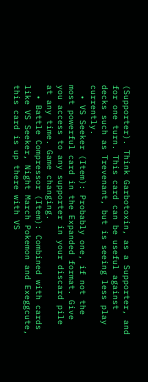(Supporter). Think Garbotoxin, as a Supporter, and for one turn. This card can be useful against decks such as Trevenant, but is seeing less play currently.
  • VS Seeker (Item): Probably one, if not the most powerful card in the Expanded format. Give you access to any supporter in your discard pile at any time. Game changing.
  • Battle Compressor (Item): Combined with cards like VS Seeker, Night March Pokemon and Exeggcute, this card is up there with VS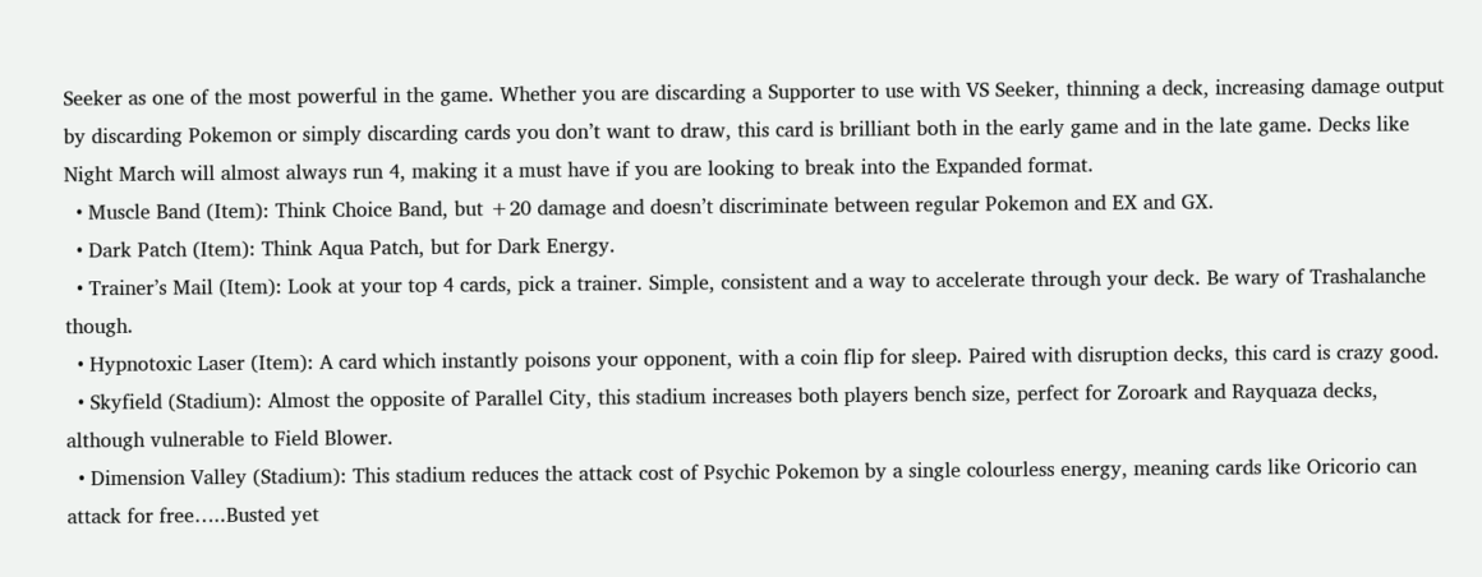Seeker as one of the most powerful in the game. Whether you are discarding a Supporter to use with VS Seeker, thinning a deck, increasing damage output by discarding Pokemon or simply discarding cards you don’t want to draw, this card is brilliant both in the early game and in the late game. Decks like Night March will almost always run 4, making it a must have if you are looking to break into the Expanded format.
  • Muscle Band (Item): Think Choice Band, but +20 damage and doesn’t discriminate between regular Pokemon and EX and GX.
  • Dark Patch (Item): Think Aqua Patch, but for Dark Energy.
  • Trainer’s Mail (Item): Look at your top 4 cards, pick a trainer. Simple, consistent and a way to accelerate through your deck. Be wary of Trashalanche though.
  • Hypnotoxic Laser (Item): A card which instantly poisons your opponent, with a coin flip for sleep. Paired with disruption decks, this card is crazy good.
  • Skyfield (Stadium): Almost the opposite of Parallel City, this stadium increases both players bench size, perfect for Zoroark and Rayquaza decks, although vulnerable to Field Blower.
  • Dimension Valley (Stadium): This stadium reduces the attack cost of Psychic Pokemon by a single colourless energy, meaning cards like Oricorio can attack for free…..Busted yet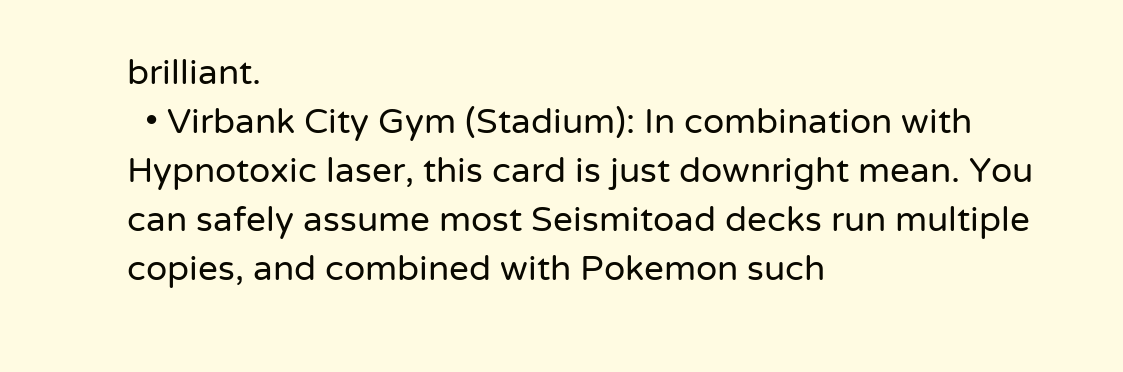brilliant.
  • Virbank City Gym (Stadium): In combination with Hypnotoxic laser, this card is just downright mean. You can safely assume most Seismitoad decks run multiple copies, and combined with Pokemon such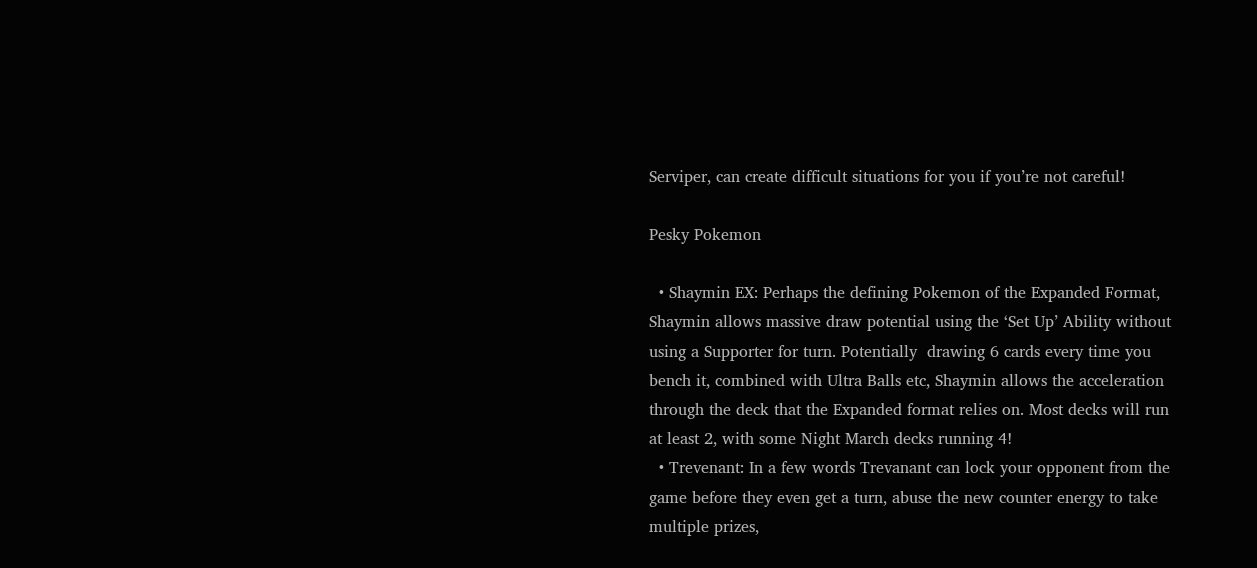Serviper, can create difficult situations for you if you’re not careful!

Pesky Pokemon

  • Shaymin EX: Perhaps the defining Pokemon of the Expanded Format, Shaymin allows massive draw potential using the ‘Set Up’ Ability without using a Supporter for turn. Potentially  drawing 6 cards every time you bench it, combined with Ultra Balls etc, Shaymin allows the acceleration through the deck that the Expanded format relies on. Most decks will run at least 2, with some Night March decks running 4!
  • Trevenant: In a few words Trevanant can lock your opponent from the game before they even get a turn, abuse the new counter energy to take multiple prizes,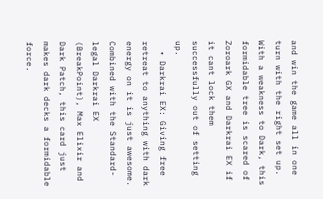and win the game all in one turn with the right set up. With a weakness to Dark, this formidable tree is scared of Zoroark GX and Darkrai EX if it cant lock them successfully out of setting up.
  • Darkrai EX: Giving free retreat to anything with dark energy on it is just awesome. Combined with the Standard-legal Darkrai EX (BreakPoint), Max Elixir and Dark Patch, this card just makes dark decks a formidable force.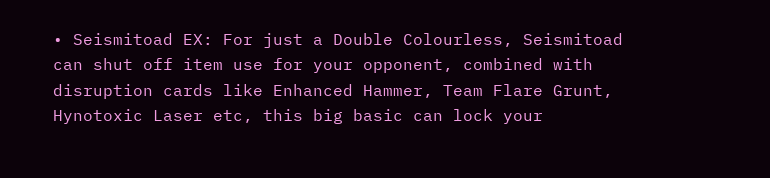• Seismitoad EX: For just a Double Colourless, Seismitoad can shut off item use for your opponent, combined with disruption cards like Enhanced Hammer, Team Flare Grunt, Hynotoxic Laser etc, this big basic can lock your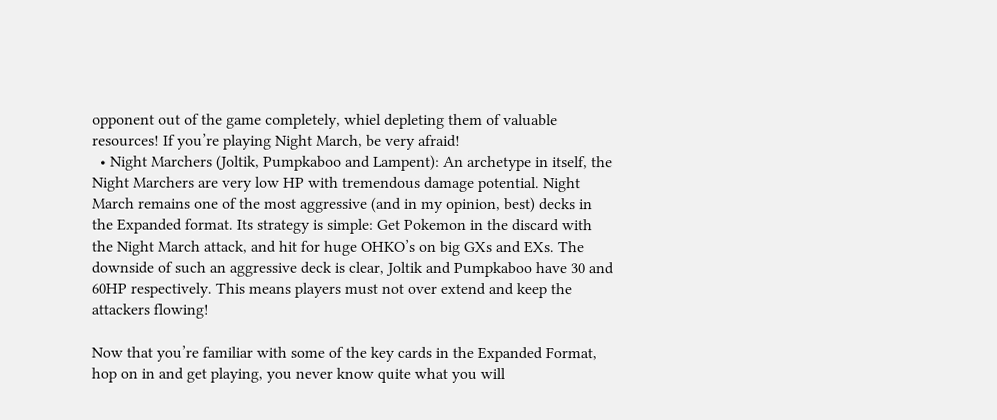opponent out of the game completely, whiel depleting them of valuable resources! If you’re playing Night March, be very afraid!
  • Night Marchers (Joltik, Pumpkaboo and Lampent): An archetype in itself, the Night Marchers are very low HP with tremendous damage potential. Night March remains one of the most aggressive (and in my opinion, best) decks in the Expanded format. Its strategy is simple: Get Pokemon in the discard with the Night March attack, and hit for huge OHKO’s on big GXs and EXs. The downside of such an aggressive deck is clear, Joltik and Pumpkaboo have 30 and 60HP respectively. This means players must not over extend and keep the attackers flowing!

Now that you’re familiar with some of the key cards in the Expanded Format, hop on in and get playing, you never know quite what you will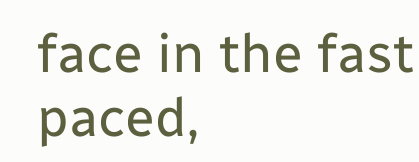face in the fast paced,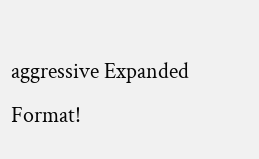aggressive Expanded Format!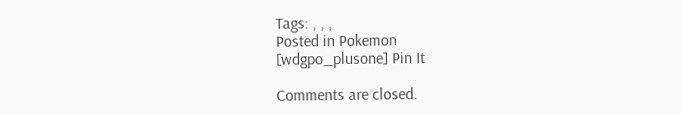Tags: , , ,
Posted in Pokemon
[wdgpo_plusone] Pin It

Comments are closed.